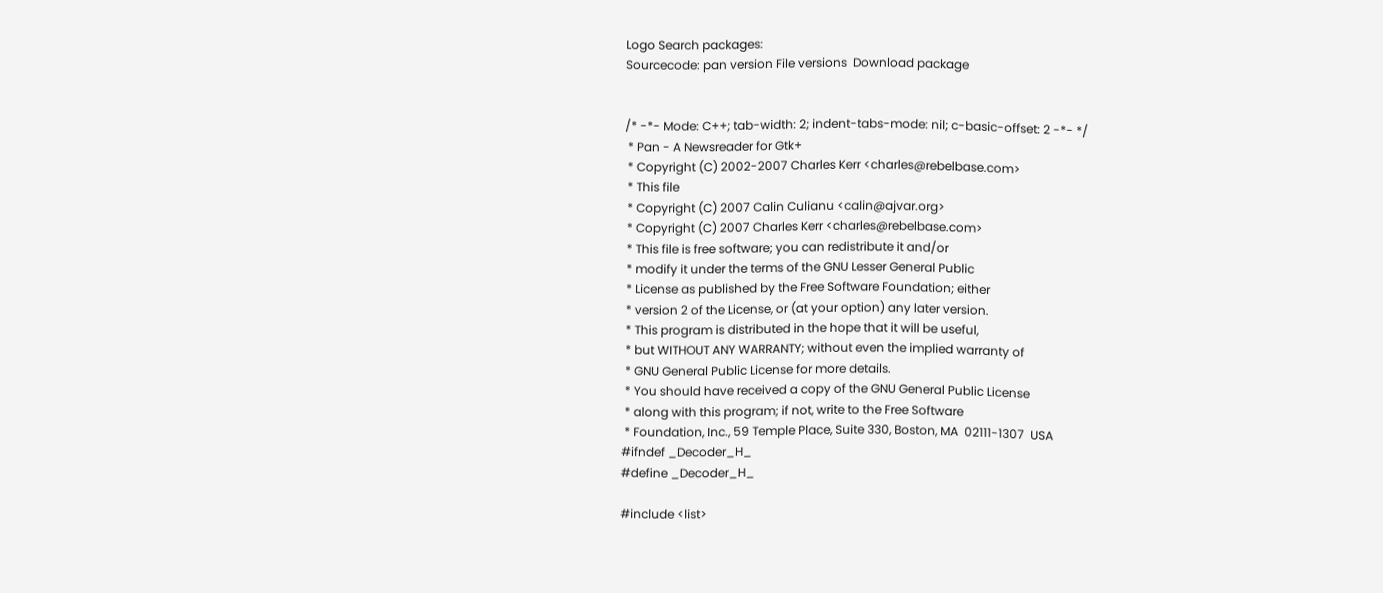Logo Search packages:
Sourcecode: pan version File versions  Download package


/* -*- Mode: C++; tab-width: 2; indent-tabs-mode: nil; c-basic-offset: 2 -*- */
 * Pan - A Newsreader for Gtk+
 * Copyright (C) 2002-2007 Charles Kerr <charles@rebelbase.com>
 * This file
 * Copyright (C) 2007 Calin Culianu <calin@ajvar.org>
 * Copyright (C) 2007 Charles Kerr <charles@rebelbase.com>
 * This file is free software; you can redistribute it and/or
 * modify it under the terms of the GNU Lesser General Public
 * License as published by the Free Software Foundation; either
 * version 2 of the License, or (at your option) any later version.
 * This program is distributed in the hope that it will be useful,
 * but WITHOUT ANY WARRANTY; without even the implied warranty of
 * GNU General Public License for more details.
 * You should have received a copy of the GNU General Public License
 * along with this program; if not, write to the Free Software
 * Foundation, Inc., 59 Temple Place, Suite 330, Boston, MA  02111-1307  USA
#ifndef _Decoder_H_
#define _Decoder_H_

#include <list>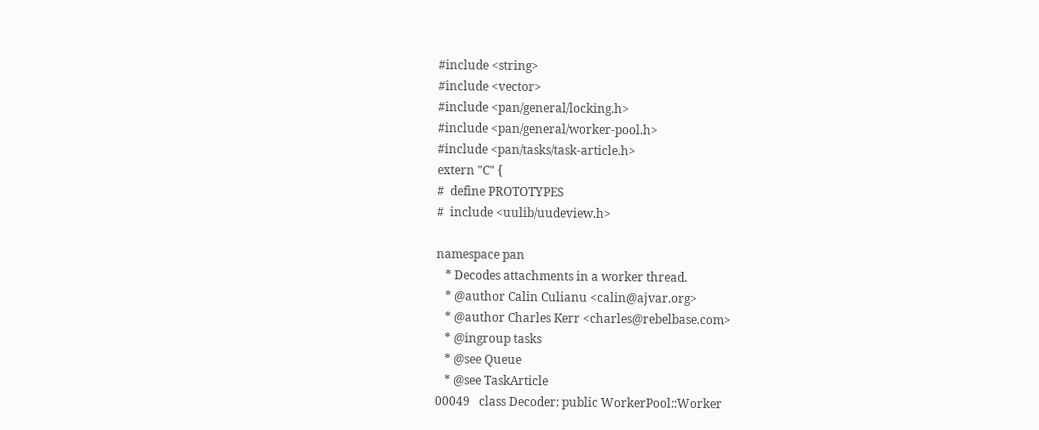#include <string>
#include <vector>
#include <pan/general/locking.h>
#include <pan/general/worker-pool.h>
#include <pan/tasks/task-article.h>
extern "C" {
#  define PROTOTYPES
#  include <uulib/uudeview.h>

namespace pan
   * Decodes attachments in a worker thread.
   * @author Calin Culianu <calin@ajvar.org>
   * @author Charles Kerr <charles@rebelbase.com>
   * @ingroup tasks
   * @see Queue
   * @see TaskArticle
00049   class Decoder: public WorkerPool::Worker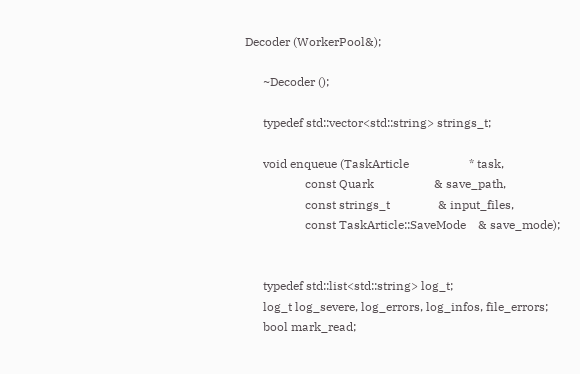Decoder (WorkerPool&);

      ~Decoder ();

      typedef std::vector<std::string> strings_t;

      void enqueue (TaskArticle                    * task,
                    const Quark                    & save_path,
                    const strings_t                & input_files,
                    const TaskArticle::SaveMode    & save_mode);


      typedef std::list<std::string> log_t;
      log_t log_severe, log_errors, log_infos, file_errors;
      bool mark_read;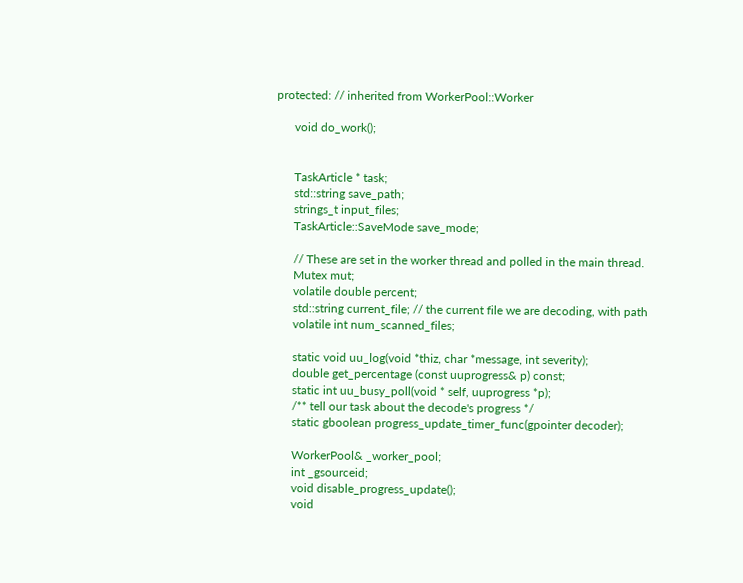protected: // inherited from WorkerPool::Worker

      void do_work();


      TaskArticle * task;
      std::string save_path;
      strings_t input_files;
      TaskArticle::SaveMode save_mode;

      // These are set in the worker thread and polled in the main thread.
      Mutex mut;
      volatile double percent;
      std::string current_file; // the current file we are decoding, with path
      volatile int num_scanned_files;

      static void uu_log(void *thiz, char *message, int severity);
      double get_percentage (const uuprogress& p) const;
      static int uu_busy_poll(void * self, uuprogress *p);
      /** tell our task about the decode's progress */
      static gboolean progress_update_timer_func(gpointer decoder);

      WorkerPool& _worker_pool;
      int _gsourceid;
      void disable_progress_update();
      void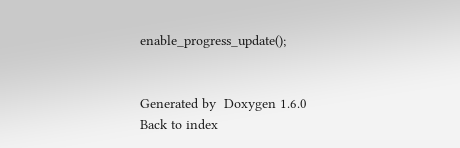enable_progress_update();


Generated by  Doxygen 1.6.0   Back to index